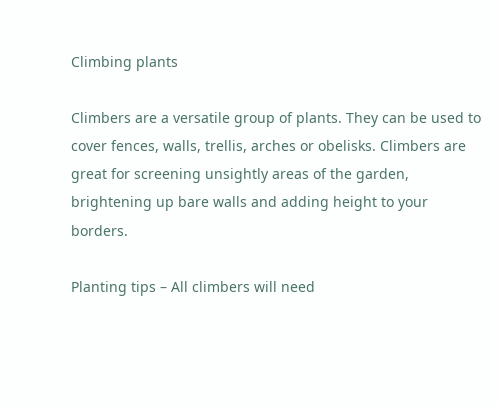Climbing plants

Climbers are a versatile group of plants. They can be used to cover fences, walls, trellis, arches or obelisks. Climbers are great for screening unsightly areas of the garden, brightening up bare walls and adding height to your borders.

Planting tips – All climbers will need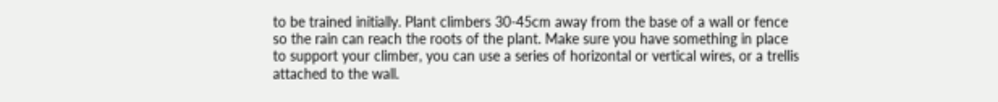to be trained initially. Plant climbers 30-45cm away from the base of a wall or fence so the rain can reach the roots of the plant. Make sure you have something in place to support your climber, you can use a series of horizontal or vertical wires, or a trellis attached to the wall.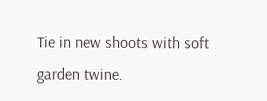Tie in new shoots with soft garden twine.